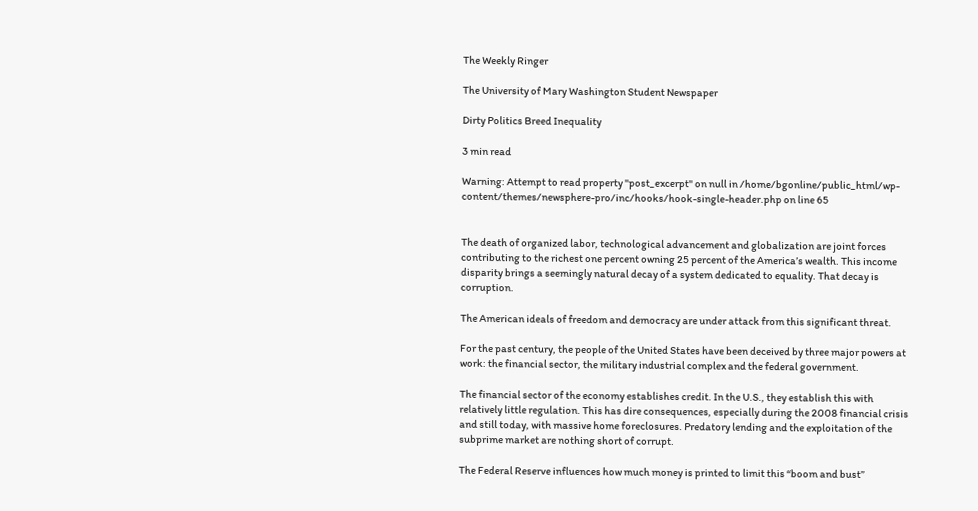The Weekly Ringer

The University of Mary Washington Student Newspaper

Dirty Politics Breed Inequality

3 min read

Warning: Attempt to read property "post_excerpt" on null in /home/bgonline/public_html/wp-content/themes/newsphere-pro/inc/hooks/hook-single-header.php on line 65


The death of organized labor, technological advancement and globalization are joint forces contributing to the richest one percent owning 25 percent of the America’s wealth. This income disparity brings a seemingly natural decay of a system dedicated to equality. That decay is corruption.

The American ideals of freedom and democracy are under attack from this significant threat.

For the past century, the people of the United States have been deceived by three major powers at work: the financial sector, the military industrial complex and the federal government.

The financial sector of the economy establishes credit. In the U.S., they establish this with relatively little regulation. This has dire consequences, especially during the 2008 financial crisis and still today, with massive home foreclosures. Predatory lending and the exploitation of the subprime market are nothing short of corrupt.

The Federal Reserve influences how much money is printed to limit this “boom and bust”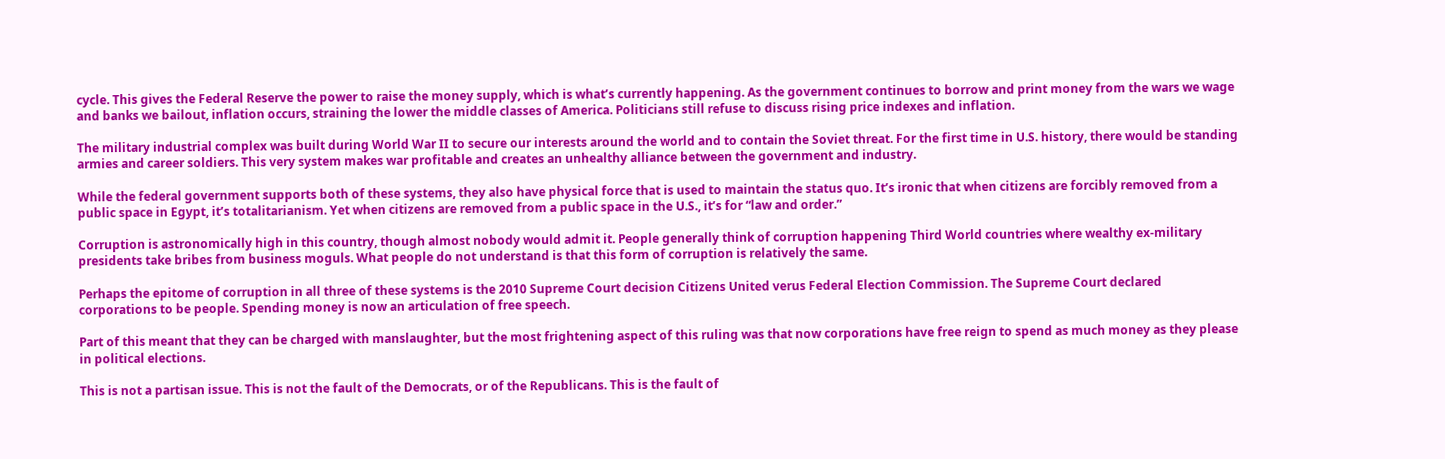cycle. This gives the Federal Reserve the power to raise the money supply, which is what’s currently happening. As the government continues to borrow and print money from the wars we wage and banks we bailout, inflation occurs, straining the lower the middle classes of America. Politicians still refuse to discuss rising price indexes and inflation.

The military industrial complex was built during World War II to secure our interests around the world and to contain the Soviet threat. For the first time in U.S. history, there would be standing armies and career soldiers. This very system makes war profitable and creates an unhealthy alliance between the government and industry.

While the federal government supports both of these systems, they also have physical force that is used to maintain the status quo. It’s ironic that when citizens are forcibly removed from a public space in Egypt, it’s totalitarianism. Yet when citizens are removed from a public space in the U.S., it’s for “law and order.”

Corruption is astronomically high in this country, though almost nobody would admit it. People generally think of corruption happening Third World countries where wealthy ex-military presidents take bribes from business moguls. What people do not understand is that this form of corruption is relatively the same.

Perhaps the epitome of corruption in all three of these systems is the 2010 Supreme Court decision Citizens United verus Federal Election Commission. The Supreme Court declared corporations to be people. Spending money is now an articulation of free speech.

Part of this meant that they can be charged with manslaughter, but the most frightening aspect of this ruling was that now corporations have free reign to spend as much money as they please in political elections.

This is not a partisan issue. This is not the fault of the Democrats, or of the Republicans. This is the fault of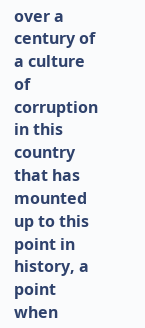over a century of a culture of corruption in this country that has mounted up to this point in history, a point when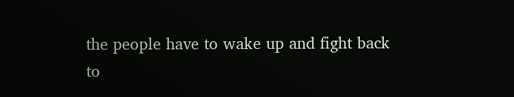the people have to wake up and fight back to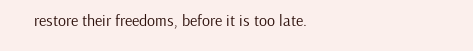restore their freedoms, before it is too late.